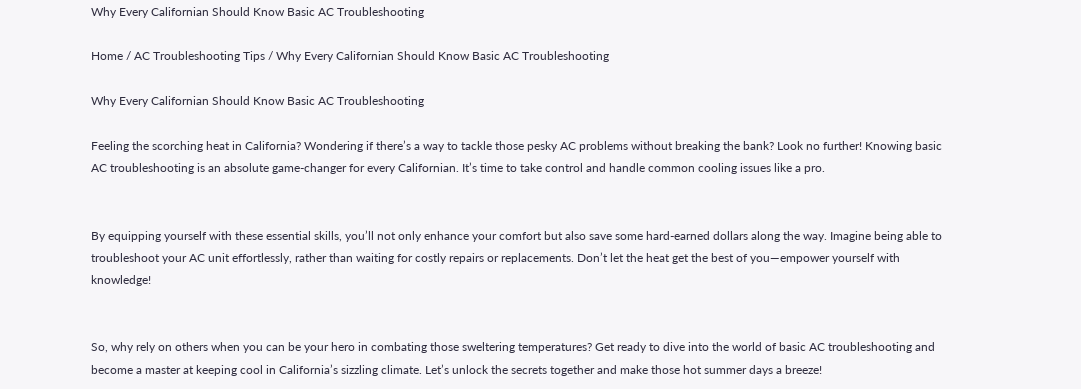Why Every Californian Should Know Basic AC Troubleshooting

Home / AC Troubleshooting Tips / Why Every Californian Should Know Basic AC Troubleshooting

Why Every Californian Should Know Basic AC Troubleshooting

Feeling the scorching heat in California? Wondering if there’s a way to tackle those pesky AC problems without breaking the bank? Look no further! Knowing basic AC troubleshooting is an absolute game-changer for every Californian. It’s time to take control and handle common cooling issues like a pro.


By equipping yourself with these essential skills, you’ll not only enhance your comfort but also save some hard-earned dollars along the way. Imagine being able to troubleshoot your AC unit effortlessly, rather than waiting for costly repairs or replacements. Don’t let the heat get the best of you—empower yourself with knowledge!


So, why rely on others when you can be your hero in combating those sweltering temperatures? Get ready to dive into the world of basic AC troubleshooting and become a master at keeping cool in California’s sizzling climate. Let’s unlock the secrets together and make those hot summer days a breeze!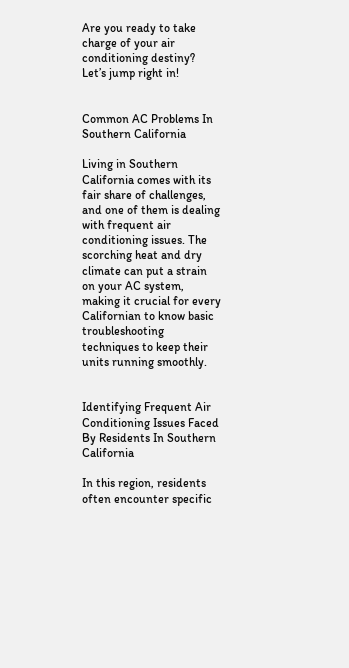Are you ready to take charge of your air conditioning destiny? Let’s jump right in!


Common AC Problems In Southern California

Living in Southern California comes with its fair share of challenges, and one of them is dealing with frequent air conditioning issues. The scorching heat and dry climate can put a strain on your AC system, making it crucial for every Californian to know basic troubleshooting techniques to keep their units running smoothly.


Identifying Frequent Air Conditioning Issues Faced By Residents In Southern California

In this region, residents often encounter specific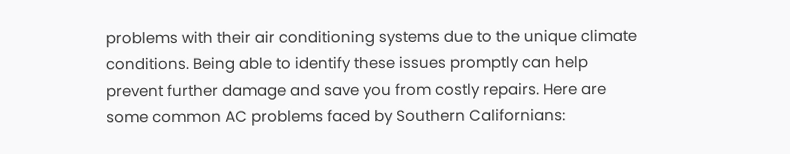problems with their air conditioning systems due to the unique climate conditions. Being able to identify these issues promptly can help prevent further damage and save you from costly repairs. Here are some common AC problems faced by Southern Californians: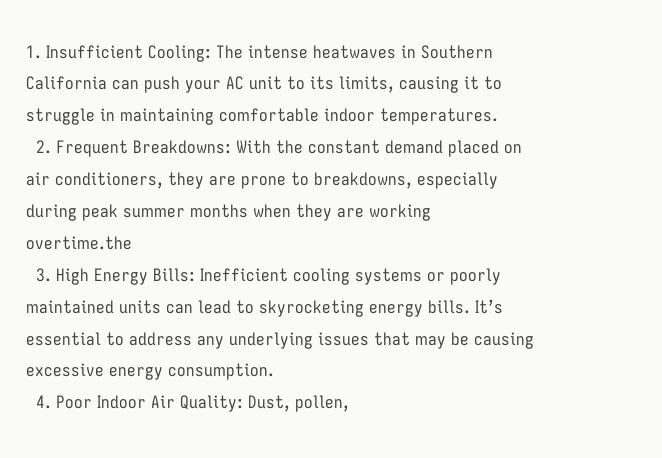1. Insufficient Cooling: The intense heatwaves in Southern California can push your AC unit to its limits, causing it to struggle in maintaining comfortable indoor temperatures.
  2. Frequent Breakdowns: With the constant demand placed on air conditioners, they are prone to breakdowns, especially during peak summer months when they are working overtime.the
  3. High Energy Bills: Inefficient cooling systems or poorly maintained units can lead to skyrocketing energy bills. It’s essential to address any underlying issues that may be causing excessive energy consumption.
  4. Poor Indoor Air Quality: Dust, pollen,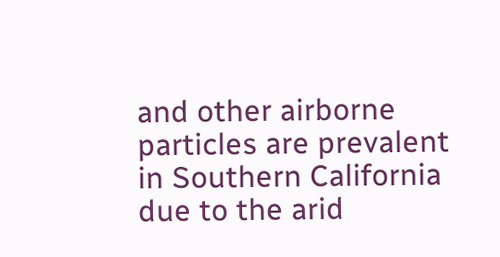and other airborne particles are prevalent in Southern California due to the arid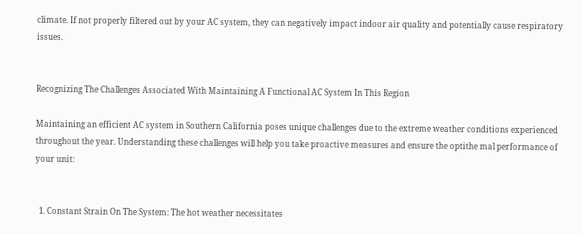climate. If not properly filtered out by your AC system, they can negatively impact indoor air quality and potentially cause respiratory issues.


Recognizing The Challenges Associated With Maintaining A Functional AC System In This Region

Maintaining an efficient AC system in Southern California poses unique challenges due to the extreme weather conditions experienced throughout the year. Understanding these challenges will help you take proactive measures and ensure the optithe mal performance of your unit:


  1. Constant Strain On The System: The hot weather necessitates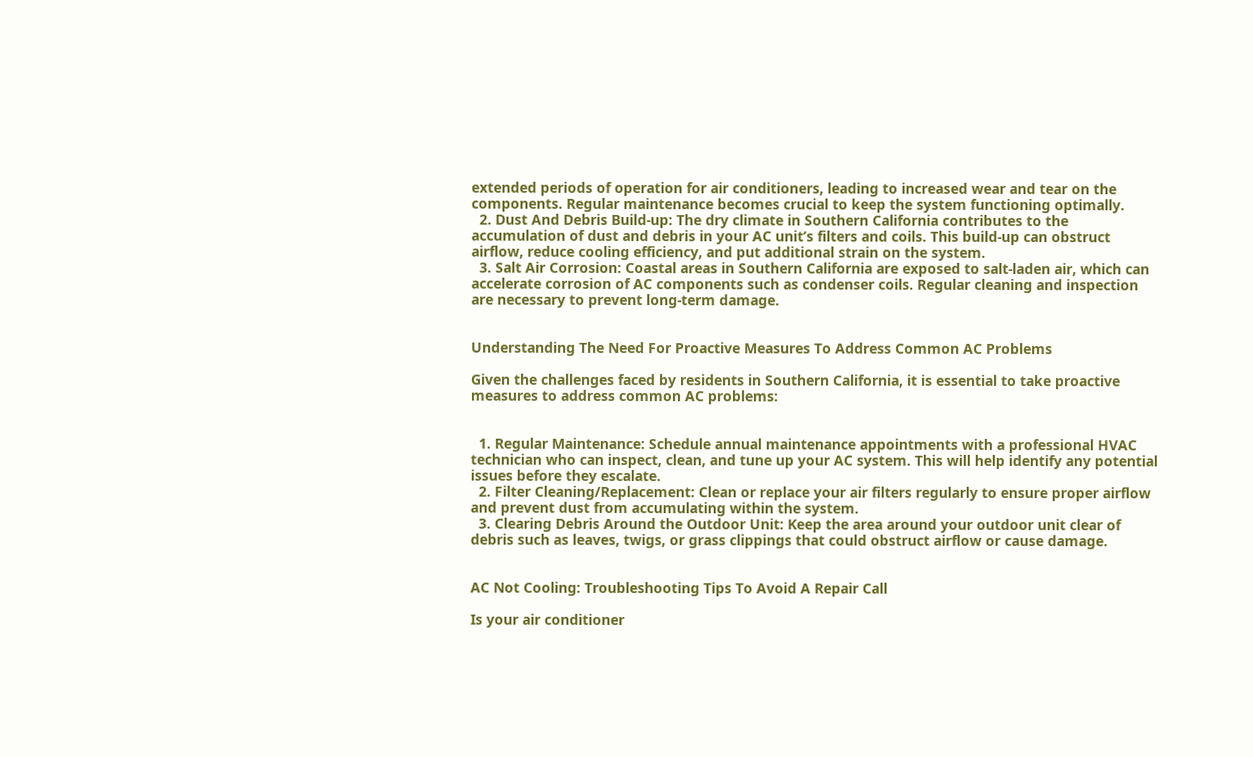extended periods of operation for air conditioners, leading to increased wear and tear on the components. Regular maintenance becomes crucial to keep the system functioning optimally.
  2. Dust And Debris Build-up: The dry climate in Southern California contributes to the accumulation of dust and debris in your AC unit’s filters and coils. This build-up can obstruct airflow, reduce cooling efficiency, and put additional strain on the system.
  3. Salt Air Corrosion: Coastal areas in Southern California are exposed to salt-laden air, which can accelerate corrosion of AC components such as condenser coils. Regular cleaning and inspection are necessary to prevent long-term damage.


Understanding The Need For Proactive Measures To Address Common AC Problems

Given the challenges faced by residents in Southern California, it is essential to take proactive measures to address common AC problems:


  1. Regular Maintenance: Schedule annual maintenance appointments with a professional HVAC technician who can inspect, clean, and tune up your AC system. This will help identify any potential issues before they escalate.
  2. Filter Cleaning/Replacement: Clean or replace your air filters regularly to ensure proper airflow and prevent dust from accumulating within the system.
  3. Clearing Debris Around the Outdoor Unit: Keep the area around your outdoor unit clear of debris such as leaves, twigs, or grass clippings that could obstruct airflow or cause damage.


AC Not Cooling: Troubleshooting Tips To Avoid A Repair Call

Is your air conditioner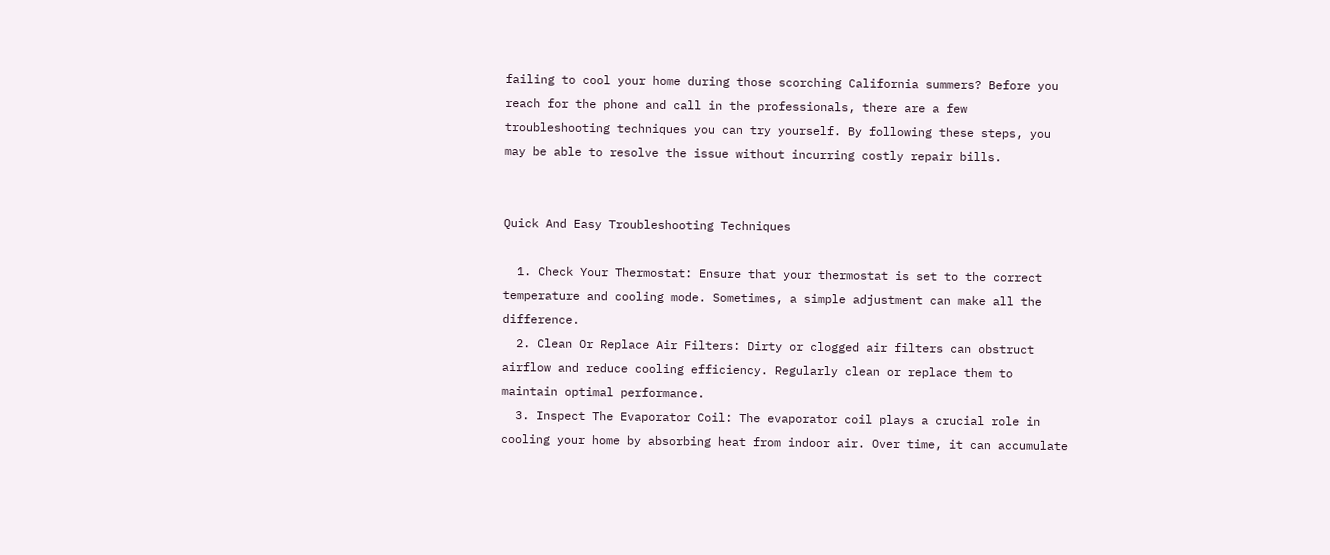failing to cool your home during those scorching California summers? Before you reach for the phone and call in the professionals, there are a few troubleshooting techniques you can try yourself. By following these steps, you may be able to resolve the issue without incurring costly repair bills.


Quick And Easy Troubleshooting Techniques

  1. Check Your Thermostat: Ensure that your thermostat is set to the correct temperature and cooling mode. Sometimes, a simple adjustment can make all the difference.
  2. Clean Or Replace Air Filters: Dirty or clogged air filters can obstruct airflow and reduce cooling efficiency. Regularly clean or replace them to maintain optimal performance.
  3. Inspect The Evaporator Coil: The evaporator coil plays a crucial role in cooling your home by absorbing heat from indoor air. Over time, it can accumulate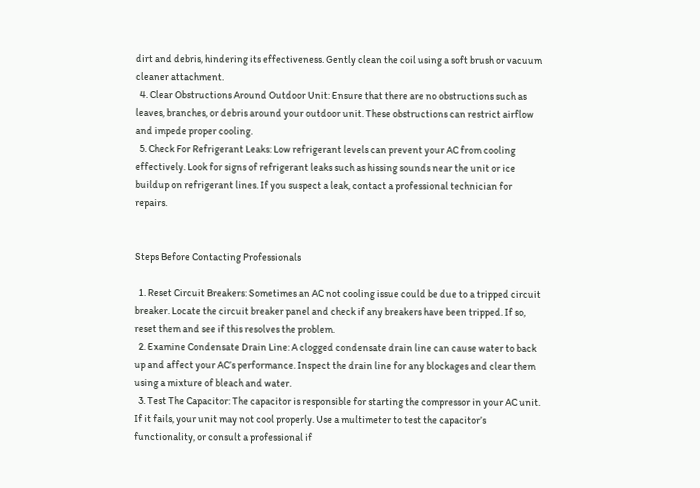dirt and debris, hindering its effectiveness. Gently clean the coil using a soft brush or vacuum cleaner attachment.
  4. Clear Obstructions Around Outdoor Unit: Ensure that there are no obstructions such as leaves, branches, or debris around your outdoor unit. These obstructions can restrict airflow and impede proper cooling.
  5. Check For Refrigerant Leaks: Low refrigerant levels can prevent your AC from cooling effectively. Look for signs of refrigerant leaks such as hissing sounds near the unit or ice buildup on refrigerant lines. If you suspect a leak, contact a professional technician for repairs.


Steps Before Contacting Professionals

  1. Reset Circuit Breakers: Sometimes an AC not cooling issue could be due to a tripped circuit breaker. Locate the circuit breaker panel and check if any breakers have been tripped. If so, reset them and see if this resolves the problem.
  2. Examine Condensate Drain Line: A clogged condensate drain line can cause water to back up and affect your AC’s performance. Inspect the drain line for any blockages and clear them using a mixture of bleach and water.
  3. Test The Capacitor: The capacitor is responsible for starting the compressor in your AC unit. If it fails, your unit may not cool properly. Use a multimeter to test the capacitor’s functionality, or consult a professional if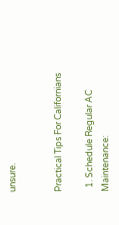unsure.


Practical Tips For Californians

  1. Schedule Regular AC Maintenance: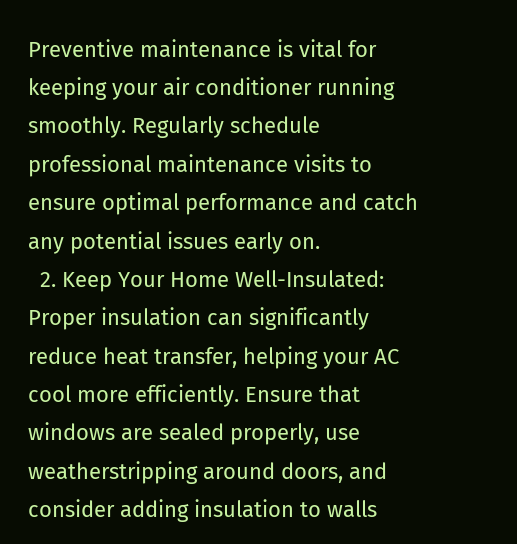Preventive maintenance is vital for keeping your air conditioner running smoothly. Regularly schedule professional maintenance visits to ensure optimal performance and catch any potential issues early on.
  2. Keep Your Home Well-Insulated: Proper insulation can significantly reduce heat transfer, helping your AC cool more efficiently. Ensure that windows are sealed properly, use weatherstripping around doors, and consider adding insulation to walls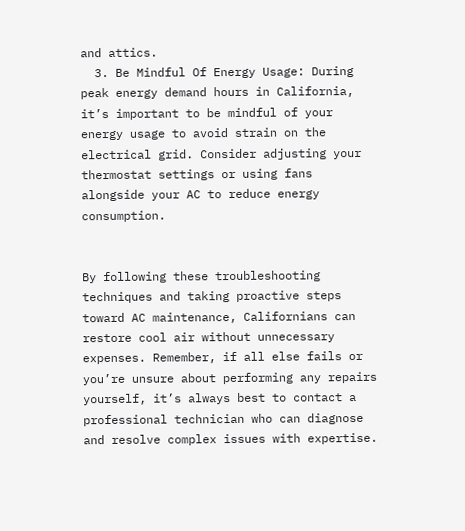and attics.
  3. Be Mindful Of Energy Usage: During peak energy demand hours in California, it’s important to be mindful of your energy usage to avoid strain on the electrical grid. Consider adjusting your thermostat settings or using fans alongside your AC to reduce energy consumption.


By following these troubleshooting techniques and taking proactive steps toward AC maintenance, Californians can restore cool air without unnecessary expenses. Remember, if all else fails or you’re unsure about performing any repairs yourself, it’s always best to contact a professional technician who can diagnose and resolve complex issues with expertise.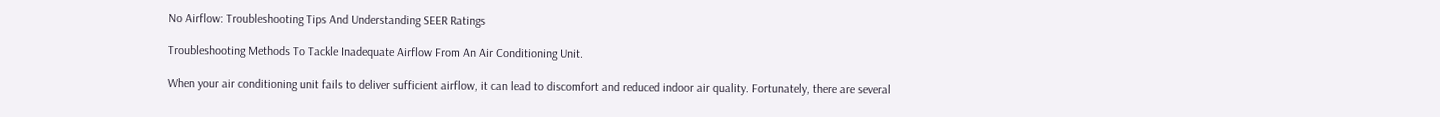No Airflow: Troubleshooting Tips And Understanding SEER Ratings

Troubleshooting Methods To Tackle Inadequate Airflow From An Air Conditioning Unit.

When your air conditioning unit fails to deliver sufficient airflow, it can lead to discomfort and reduced indoor air quality. Fortunately, there are several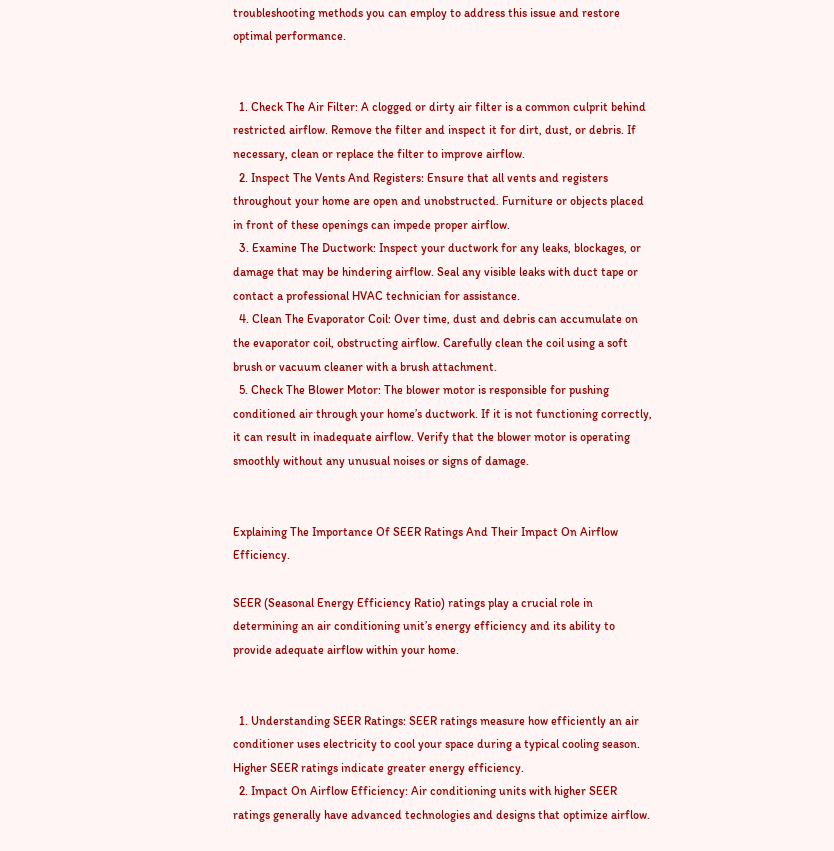troubleshooting methods you can employ to address this issue and restore optimal performance.


  1. Check The Air Filter: A clogged or dirty air filter is a common culprit behind restricted airflow. Remove the filter and inspect it for dirt, dust, or debris. If necessary, clean or replace the filter to improve airflow.
  2. Inspect The Vents And Registers: Ensure that all vents and registers throughout your home are open and unobstructed. Furniture or objects placed in front of these openings can impede proper airflow.
  3. Examine The Ductwork: Inspect your ductwork for any leaks, blockages, or damage that may be hindering airflow. Seal any visible leaks with duct tape or contact a professional HVAC technician for assistance.
  4. Clean The Evaporator Coil: Over time, dust and debris can accumulate on the evaporator coil, obstructing airflow. Carefully clean the coil using a soft brush or vacuum cleaner with a brush attachment.
  5. Check The Blower Motor: The blower motor is responsible for pushing conditioned air through your home’s ductwork. If it is not functioning correctly, it can result in inadequate airflow. Verify that the blower motor is operating smoothly without any unusual noises or signs of damage.


Explaining The Importance Of SEER Ratings And Their Impact On Airflow Efficiency.

SEER (Seasonal Energy Efficiency Ratio) ratings play a crucial role in determining an air conditioning unit’s energy efficiency and its ability to provide adequate airflow within your home.


  1. Understanding SEER Ratings: SEER ratings measure how efficiently an air conditioner uses electricity to cool your space during a typical cooling season. Higher SEER ratings indicate greater energy efficiency.
  2. Impact On Airflow Efficiency: Air conditioning units with higher SEER ratings generally have advanced technologies and designs that optimize airflow.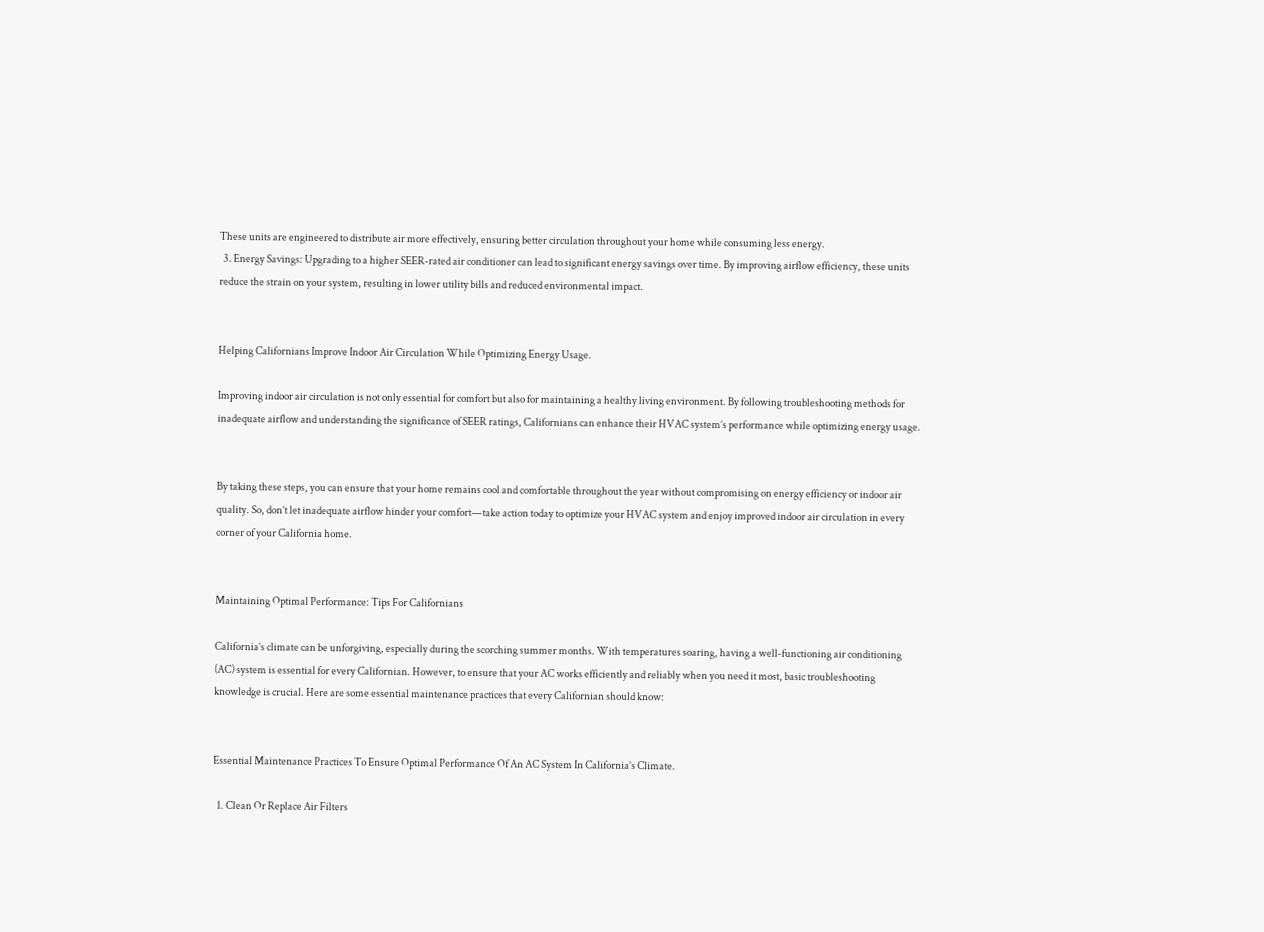These units are engineered to distribute air more effectively, ensuring better circulation throughout your home while consuming less energy.
  3. Energy Savings: Upgrading to a higher SEER-rated air conditioner can lead to significant energy savings over time. By improving airflow efficiency, these units reduce the strain on your system, resulting in lower utility bills and reduced environmental impact.


Helping Californians Improve Indoor Air Circulation While Optimizing Energy Usage.

Improving indoor air circulation is not only essential for comfort but also for maintaining a healthy living environment. By following troubleshooting methods for inadequate airflow and understanding the significance of SEER ratings, Californians can enhance their HVAC system’s performance while optimizing energy usage.


By taking these steps, you can ensure that your home remains cool and comfortable throughout the year without compromising on energy efficiency or indoor air quality. So, don’t let inadequate airflow hinder your comfort—take action today to optimize your HVAC system and enjoy improved indoor air circulation in every corner of your California home.


Maintaining Optimal Performance: Tips For Californians

California’s climate can be unforgiving, especially during the scorching summer months. With temperatures soaring, having a well-functioning air conditioning (AC) system is essential for every Californian. However, to ensure that your AC works efficiently and reliably when you need it most, basic troubleshooting knowledge is crucial. Here are some essential maintenance practices that every Californian should know:


Essential Maintenance Practices To Ensure Optimal Performance Of An AC System In California’s Climate.

  1. Clean Or Replace Air Filters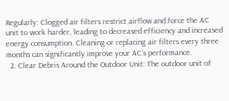Regularly: Clogged air filters restrict airflow and force the AC unit to work harder, leading to decreased efficiency and increased energy consumption. Cleaning or replacing air filters every three months can significantly improve your AC’s performance.
  2. Clear Debris Around the Outdoor Unit: The outdoor unit of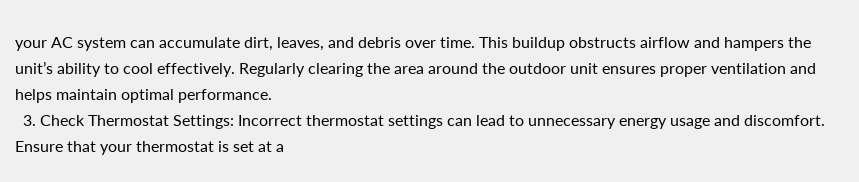your AC system can accumulate dirt, leaves, and debris over time. This buildup obstructs airflow and hampers the unit’s ability to cool effectively. Regularly clearing the area around the outdoor unit ensures proper ventilation and helps maintain optimal performance.
  3. Check Thermostat Settings: Incorrect thermostat settings can lead to unnecessary energy usage and discomfort. Ensure that your thermostat is set at a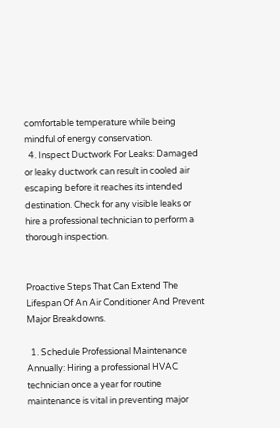comfortable temperature while being mindful of energy conservation.
  4. Inspect Ductwork For Leaks: Damaged or leaky ductwork can result in cooled air escaping before it reaches its intended destination. Check for any visible leaks or hire a professional technician to perform a thorough inspection.


Proactive Steps That Can Extend The Lifespan Of An Air Conditioner And Prevent Major Breakdowns.

  1. Schedule Professional Maintenance Annually: Hiring a professional HVAC technician once a year for routine maintenance is vital in preventing major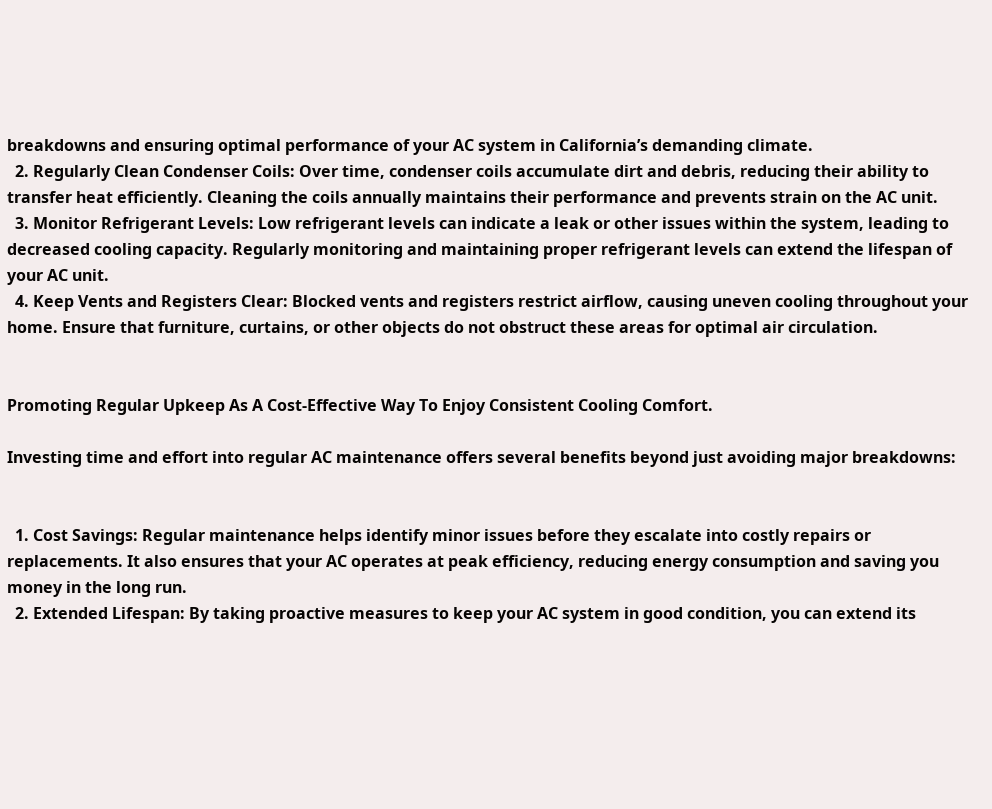breakdowns and ensuring optimal performance of your AC system in California’s demanding climate.
  2. Regularly Clean Condenser Coils: Over time, condenser coils accumulate dirt and debris, reducing their ability to transfer heat efficiently. Cleaning the coils annually maintains their performance and prevents strain on the AC unit.
  3. Monitor Refrigerant Levels: Low refrigerant levels can indicate a leak or other issues within the system, leading to decreased cooling capacity. Regularly monitoring and maintaining proper refrigerant levels can extend the lifespan of your AC unit.
  4. Keep Vents and Registers Clear: Blocked vents and registers restrict airflow, causing uneven cooling throughout your home. Ensure that furniture, curtains, or other objects do not obstruct these areas for optimal air circulation.


Promoting Regular Upkeep As A Cost-Effective Way To Enjoy Consistent Cooling Comfort.

Investing time and effort into regular AC maintenance offers several benefits beyond just avoiding major breakdowns:


  1. Cost Savings: Regular maintenance helps identify minor issues before they escalate into costly repairs or replacements. It also ensures that your AC operates at peak efficiency, reducing energy consumption and saving you money in the long run.
  2. Extended Lifespan: By taking proactive measures to keep your AC system in good condition, you can extend its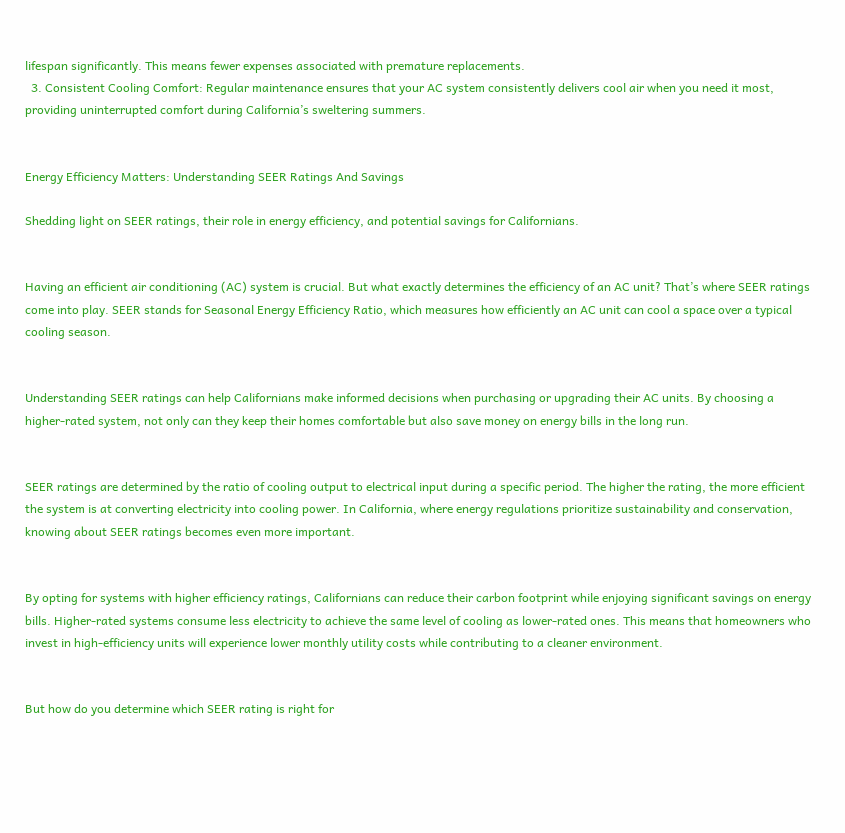lifespan significantly. This means fewer expenses associated with premature replacements.
  3. Consistent Cooling Comfort: Regular maintenance ensures that your AC system consistently delivers cool air when you need it most, providing uninterrupted comfort during California’s sweltering summers.


Energy Efficiency Matters: Understanding SEER Ratings And Savings

Shedding light on SEER ratings, their role in energy efficiency, and potential savings for Californians.


Having an efficient air conditioning (AC) system is crucial. But what exactly determines the efficiency of an AC unit? That’s where SEER ratings come into play. SEER stands for Seasonal Energy Efficiency Ratio, which measures how efficiently an AC unit can cool a space over a typical cooling season.


Understanding SEER ratings can help Californians make informed decisions when purchasing or upgrading their AC units. By choosing a higher-rated system, not only can they keep their homes comfortable but also save money on energy bills in the long run.


SEER ratings are determined by the ratio of cooling output to electrical input during a specific period. The higher the rating, the more efficient the system is at converting electricity into cooling power. In California, where energy regulations prioritize sustainability and conservation, knowing about SEER ratings becomes even more important.


By opting for systems with higher efficiency ratings, Californians can reduce their carbon footprint while enjoying significant savings on energy bills. Higher-rated systems consume less electricity to achieve the same level of cooling as lower-rated ones. This means that homeowners who invest in high-efficiency units will experience lower monthly utility costs while contributing to a cleaner environment.


But how do you determine which SEER rating is right for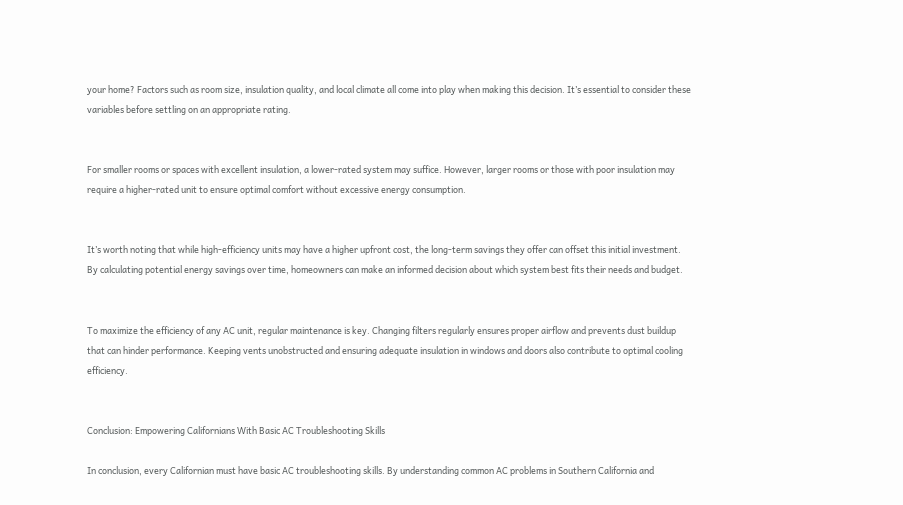your home? Factors such as room size, insulation quality, and local climate all come into play when making this decision. It’s essential to consider these variables before settling on an appropriate rating.


For smaller rooms or spaces with excellent insulation, a lower-rated system may suffice. However, larger rooms or those with poor insulation may require a higher-rated unit to ensure optimal comfort without excessive energy consumption.


It’s worth noting that while high-efficiency units may have a higher upfront cost, the long-term savings they offer can offset this initial investment. By calculating potential energy savings over time, homeowners can make an informed decision about which system best fits their needs and budget.


To maximize the efficiency of any AC unit, regular maintenance is key. Changing filters regularly ensures proper airflow and prevents dust buildup that can hinder performance. Keeping vents unobstructed and ensuring adequate insulation in windows and doors also contribute to optimal cooling efficiency.


Conclusion: Empowering Californians With Basic AC Troubleshooting Skills

In conclusion, every Californian must have basic AC troubleshooting skills. By understanding common AC problems in Southern California and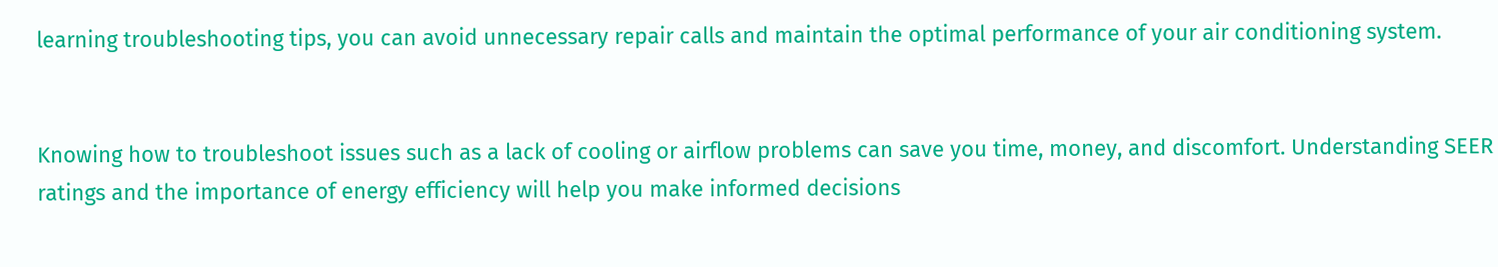learning troubleshooting tips, you can avoid unnecessary repair calls and maintain the optimal performance of your air conditioning system.


Knowing how to troubleshoot issues such as a lack of cooling or airflow problems can save you time, money, and discomfort. Understanding SEER ratings and the importance of energy efficiency will help you make informed decisions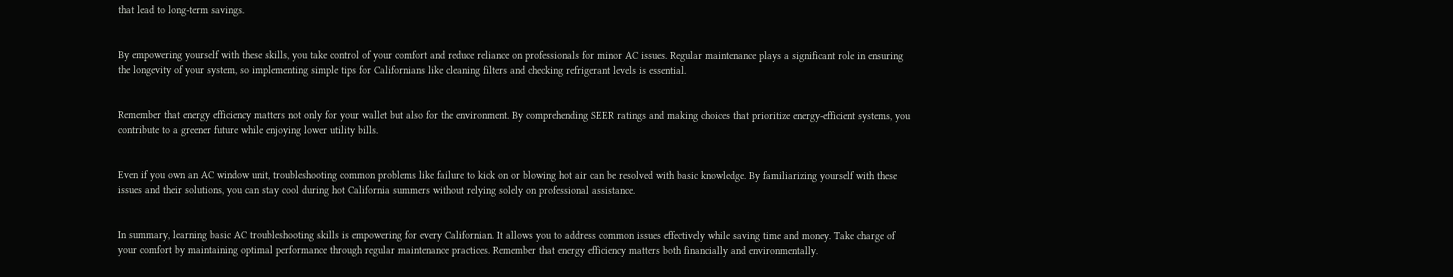that lead to long-term savings.


By empowering yourself with these skills, you take control of your comfort and reduce reliance on professionals for minor AC issues. Regular maintenance plays a significant role in ensuring the longevity of your system, so implementing simple tips for Californians like cleaning filters and checking refrigerant levels is essential.


Remember that energy efficiency matters not only for your wallet but also for the environment. By comprehending SEER ratings and making choices that prioritize energy-efficient systems, you contribute to a greener future while enjoying lower utility bills.


Even if you own an AC window unit, troubleshooting common problems like failure to kick on or blowing hot air can be resolved with basic knowledge. By familiarizing yourself with these issues and their solutions, you can stay cool during hot California summers without relying solely on professional assistance.


In summary, learning basic AC troubleshooting skills is empowering for every Californian. It allows you to address common issues effectively while saving time and money. Take charge of your comfort by maintaining optimal performance through regular maintenance practices. Remember that energy efficiency matters both financially and environmentally.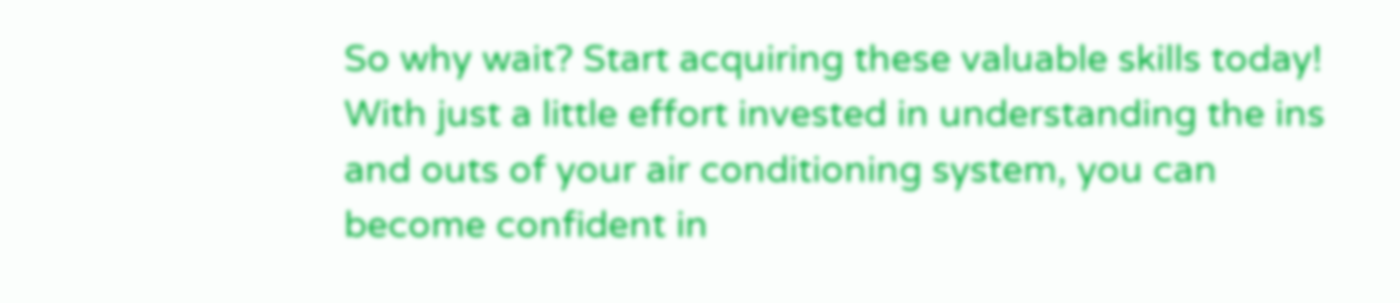So why wait? Start acquiring these valuable skills today! With just a little effort invested in understanding the ins and outs of your air conditioning system, you can become confident in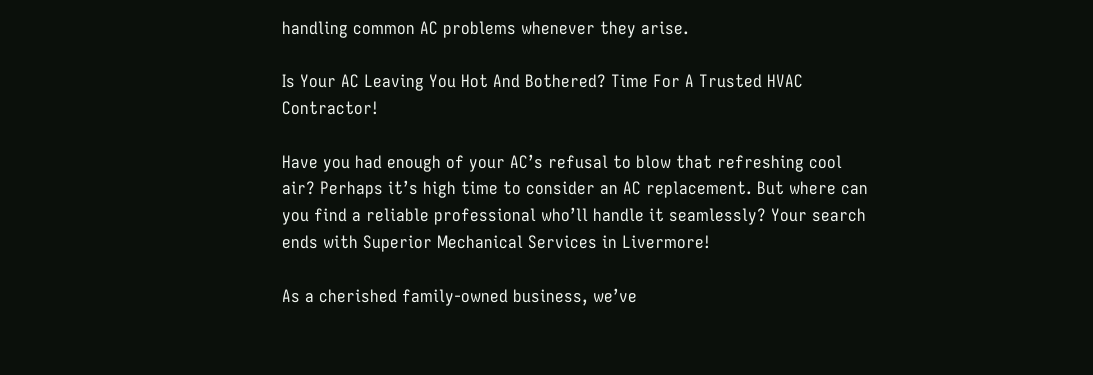handling common AC problems whenever they arise.

Is Your AC Leaving You Hot And Bothered? Time For A Trusted HVAC Contractor!

Have you had enough of your AC’s refusal to blow that refreshing cool air? Perhaps it’s high time to consider an AC replacement. But where can you find a reliable professional who’ll handle it seamlessly? Your search ends with Superior Mechanical Services in Livermore!

As a cherished family-owned business, we’ve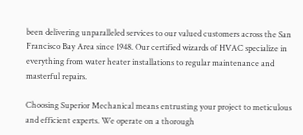been delivering unparalleled services to our valued customers across the San Francisco Bay Area since 1948. Our certified wizards of HVAC specialize in everything from water heater installations to regular maintenance and masterful repairs.

Choosing Superior Mechanical means entrusting your project to meticulous and efficient experts. We operate on a thorough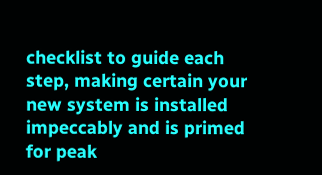checklist to guide each step, making certain your new system is installed impeccably and is primed for peak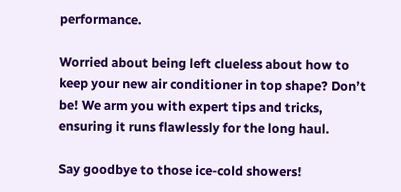performance.

Worried about being left clueless about how to keep your new air conditioner in top shape? Don’t be! We arm you with expert tips and tricks, ensuring it runs flawlessly for the long haul.

Say goodbye to those ice-cold showers!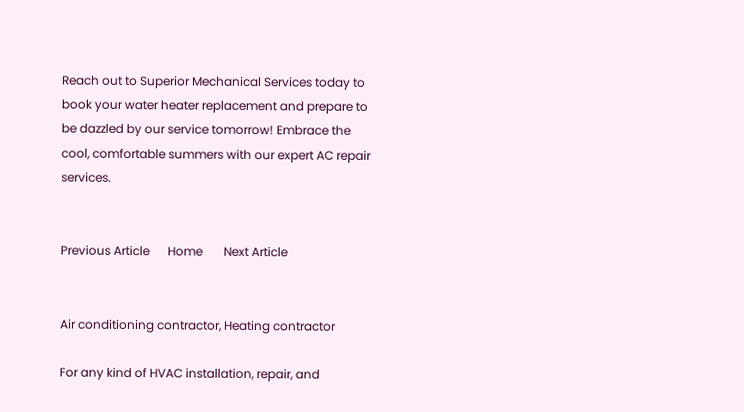Reach out to Superior Mechanical Services today to book your water heater replacement and prepare to be dazzled by our service tomorrow! Embrace the cool, comfortable summers with our expert AC repair services.


Previous Article      Home       Next Article


Air conditioning contractor, Heating contractor

For any kind of HVAC installation, repair, and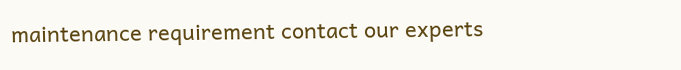maintenance requirement contact our experts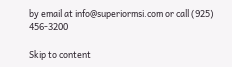by email at info@superiormsi.com or call (925) 456-3200

Skip to content